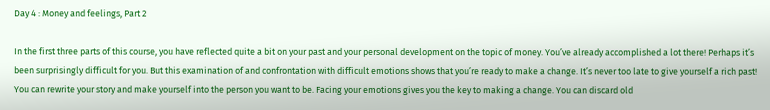Day 4 : Money and feelings, Part 2

In the first three parts of this course, you have reflected quite a bit on your past and your personal development on the topic of money. You’ve already accomplished a lot there! Perhaps it’s been surprisingly difficult for you. But this examination of and confrontation with difficult emotions shows that you’re ready to make a change. It’s never too late to give yourself a rich past! You can rewrite your story and make yourself into the person you want to be. Facing your emotions gives you the key to making a change. You can discard old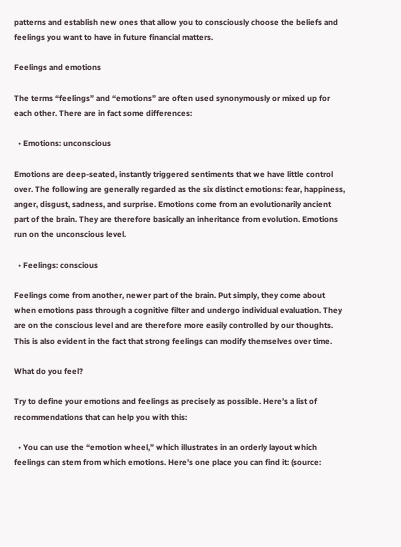patterns and establish new ones that allow you to consciously choose the beliefs and feelings you want to have in future financial matters.

Feelings and emotions

The terms “feelings” and “emotions” are often used synonymously or mixed up for each other. There are in fact some differences:

  • Emotions: unconscious

Emotions are deep-seated, instantly triggered sentiments that we have little control over. The following are generally regarded as the six distinct emotions: fear, happiness, anger, disgust, sadness, and surprise. Emotions come from an evolutionarily ancient part of the brain. They are therefore basically an inheritance from evolution. Emotions run on the unconscious level.

  • Feelings: conscious

Feelings come from another, newer part of the brain. Put simply, they come about when emotions pass through a cognitive filter and undergo individual evaluation. They are on the conscious level and are therefore more easily controlled by our thoughts. This is also evident in the fact that strong feelings can modify themselves over time.

What do you feel?

Try to define your emotions and feelings as precisely as possible. Here’s a list of recommendations that can help you with this:

  • You can use the “emotion wheel,” which illustrates in an orderly layout which feelings can stem from which emotions. Here’s one place you can find it: (source: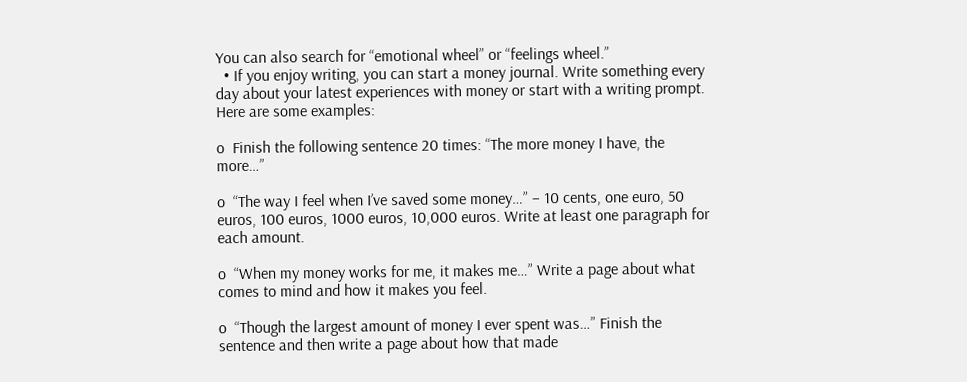You can also search for “emotional wheel” or “feelings wheel.”
  • If you enjoy writing, you can start a money journal. Write something every day about your latest experiences with money or start with a writing prompt. Here are some examples:

o  Finish the following sentence 20 times: “The more money I have, the more…”

o  “The way I feel when I’ve saved some money…” – 10 cents, one euro, 50 euros, 100 euros, 1000 euros, 10,000 euros. Write at least one paragraph for each amount.

o  “When my money works for me, it makes me…” Write a page about what comes to mind and how it makes you feel.

o  “Though the largest amount of money I ever spent was…” Finish the sentence and then write a page about how that made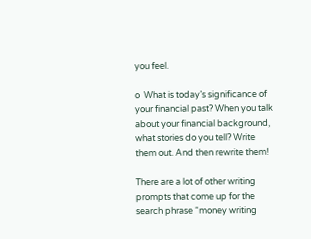you feel.

o  What is today’s significance of your financial past? When you talk about your financial background, what stories do you tell? Write them out. And then rewrite them!

There are a lot of other writing prompts that come up for the search phrase “money writing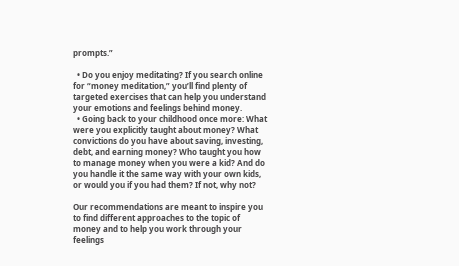prompts.”

  • Do you enjoy meditating? If you search online for “money meditation,” you’ll find plenty of targeted exercises that can help you understand your emotions and feelings behind money.
  • Going back to your childhood once more: What were you explicitly taught about money? What convictions do you have about saving, investing, debt, and earning money? Who taught you how to manage money when you were a kid? And do you handle it the same way with your own kids, or would you if you had them? If not, why not?

Our recommendations are meant to inspire you to find different approaches to the topic of money and to help you work through your feelings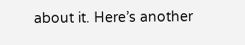about it. Here’s another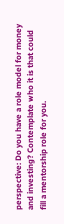perspective: Do you have a role model for money and investing? Contemplate who it is that could fill a mentorship role for you.